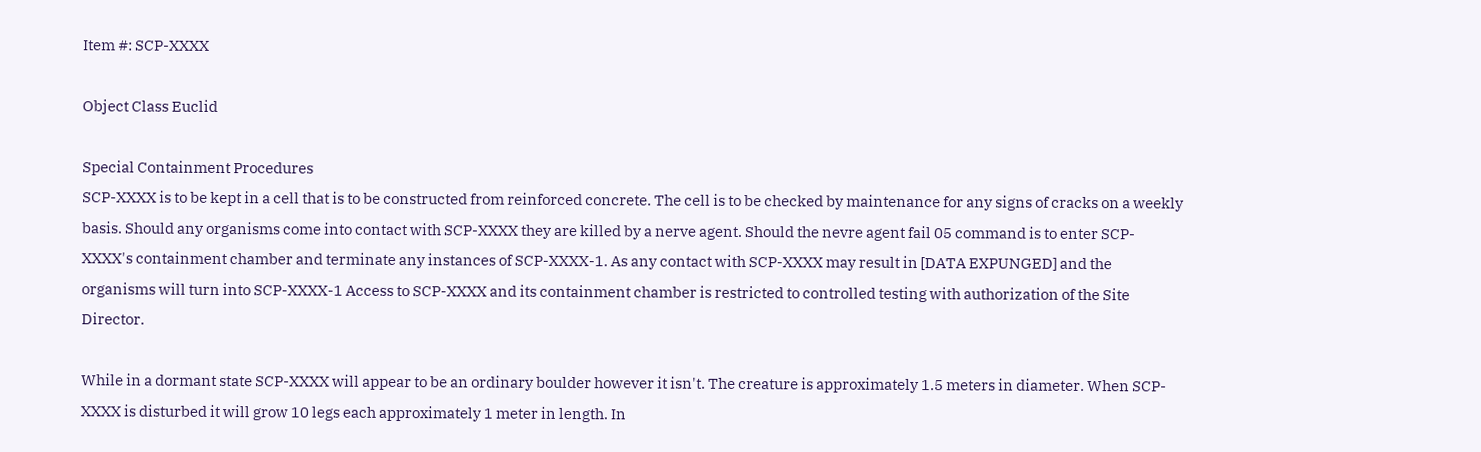Item #: SCP-XXXX

Object Class Euclid

Special Containment Procedures
SCP-XXXX is to be kept in a cell that is to be constructed from reinforced concrete. The cell is to be checked by maintenance for any signs of cracks on a weekly basis. Should any organisms come into contact with SCP-XXXX they are killed by a nerve agent. Should the nevre agent fail 05 command is to enter SCP-XXXX's containment chamber and terminate any instances of SCP-XXXX-1. As any contact with SCP-XXXX may result in [DATA EXPUNGED] and the organisms will turn into SCP-XXXX-1 Access to SCP-XXXX and its containment chamber is restricted to controlled testing with authorization of the Site Director.

While in a dormant state SCP-XXXX will appear to be an ordinary boulder however it isn't. The creature is approximately 1.5 meters in diameter. When SCP-XXXX is disturbed it will grow 10 legs each approximately 1 meter in length. In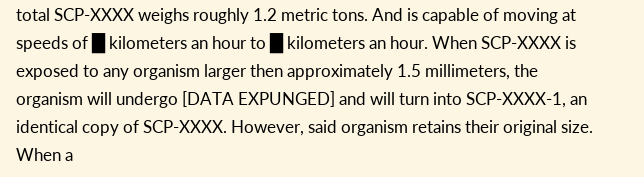total SCP-XXXX weighs roughly 1.2 metric tons. And is capable of moving at speeds of █ kilometers an hour to █ kilometers an hour. When SCP-XXXX is exposed to any organism larger then approximately 1.5 millimeters, the organism will undergo [DATA EXPUNGED] and will turn into SCP-XXXX-1, an identical copy of SCP-XXXX. However, said organism retains their original size. When a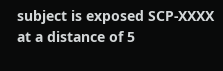subject is exposed SCP-XXXX at a distance of 5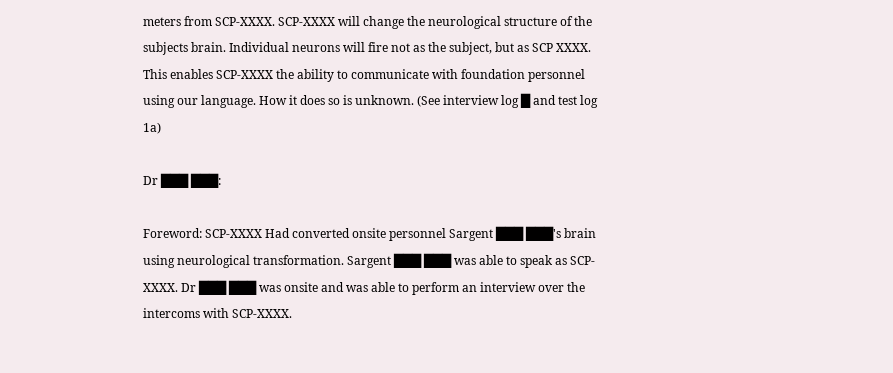meters from SCP-XXXX. SCP-XXXX will change the neurological structure of the subjects brain. Individual neurons will fire not as the subject, but as SCP XXXX. This enables SCP-XXXX the ability to communicate with foundation personnel using our language. How it does so is unknown. (See interview log █ and test log 1a)

Dr ███ ███:

Foreword: SCP-XXXX Had converted onsite personnel Sargent ███ ███'s brain using neurological transformation. Sargent ███ ███ was able to speak as SCP-XXXX. Dr ███ ███ was onsite and was able to perform an interview over the intercoms with SCP-XXXX.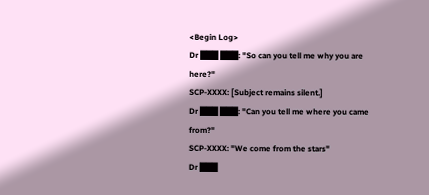<Begin Log>
Dr ███ ███: "So can you tell me why you are here?"
SCP-XXXX: [Subject remains silent.]
Dr ███ ███: "Can you tell me where you came from?"
SCP-XXXX: "We come from the stars"
Dr ███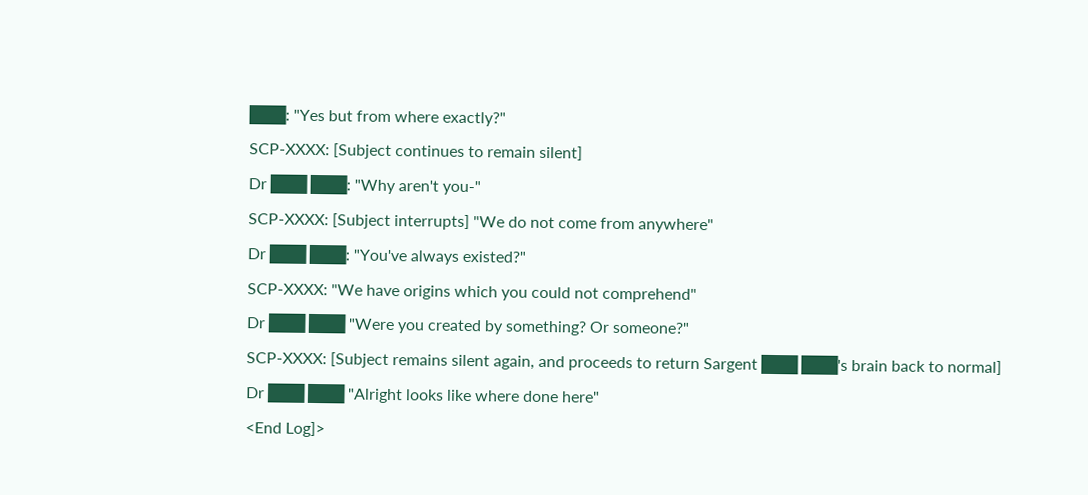███: "Yes but from where exactly?"
SCP-XXXX: [Subject continues to remain silent]
Dr ███ ███: "Why aren't you-"
SCP-XXXX: [Subject interrupts] "We do not come from anywhere"
Dr ███ ███: "You've always existed?"
SCP-XXXX: "We have origins which you could not comprehend"
Dr ███ ███ "Were you created by something? Or someone?"
SCP-XXXX: [Subject remains silent again, and proceeds to return Sargent ███ ███'s brain back to normal]
Dr ███ ███ "Alright looks like where done here"
<End Log]>